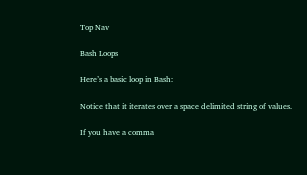Top Nav

Bash Loops

Here’s a basic loop in Bash:

Notice that it iterates over a space delimited string of values.

If you have a comma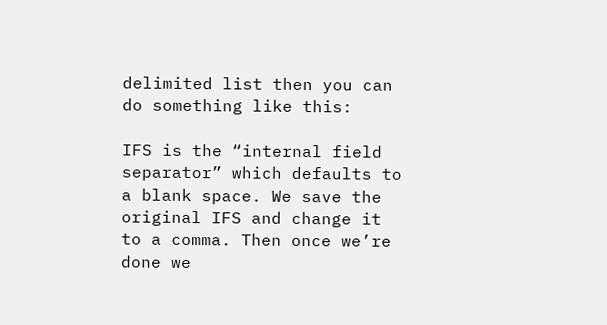delimited list then you can do something like this:

IFS is the “internal field separator” which defaults to a blank space. We save the original IFS and change it to a comma. Then once we’re done we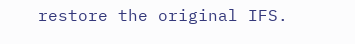restore the original IFS.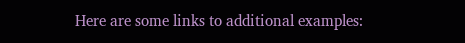Here are some links to additional examples: